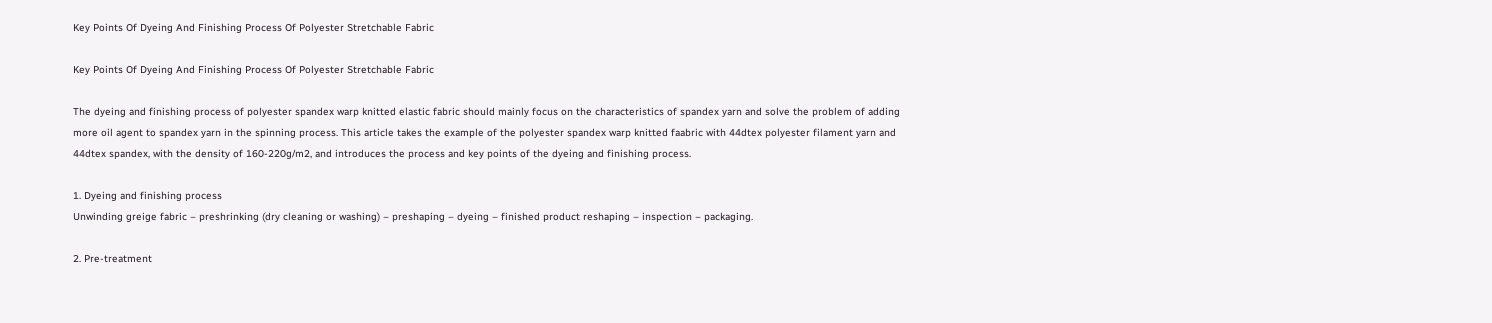Key Points Of Dyeing And Finishing Process Of Polyester Stretchable Fabric

Key Points Of Dyeing And Finishing Process Of Polyester Stretchable Fabric

The dyeing and finishing process of polyester spandex warp knitted elastic fabric should mainly focus on the characteristics of spandex yarn and solve the problem of adding more oil agent to spandex yarn in the spinning process. This article takes the example of the polyester spandex warp knitted faabric with 44dtex polyester filament yarn and 44dtex spandex, with the density of 160-220g/m2, and introduces the process and key points of the dyeing and finishing process.

1. Dyeing and finishing process
Unwinding greige fabric – preshrinking (dry cleaning or washing) – preshaping – dyeing – finished product reshaping – inspection – packaging.

2. Pre-treatment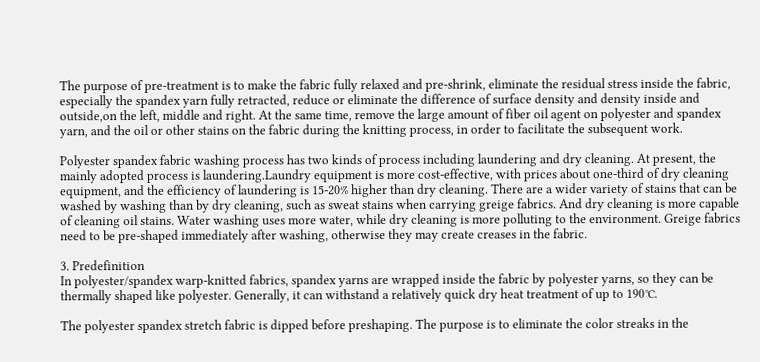The purpose of pre-treatment is to make the fabric fully relaxed and pre-shrink, eliminate the residual stress inside the fabric, especially the spandex yarn fully retracted, reduce or eliminate the difference of surface density and density inside and outside,on the left, middle and right. At the same time, remove the large amount of fiber oil agent on polyester and spandex yarn, and the oil or other stains on the fabric during the knitting process, in order to facilitate the subsequent work.

Polyester spandex fabric washing process has two kinds of process including laundering and dry cleaning. At present, the mainly adopted process is laundering.Laundry equipment is more cost-effective, with prices about one-third of dry cleaning equipment, and the efficiency of laundering is 15-20% higher than dry cleaning. There are a wider variety of stains that can be washed by washing than by dry cleaning, such as sweat stains when carrying greige fabrics. And dry cleaning is more capable of cleaning oil stains. Water washing uses more water, while dry cleaning is more polluting to the environment. Greige fabrics need to be pre-shaped immediately after washing, otherwise they may create creases in the fabric.

3. Predefinition
In polyester/spandex warp-knitted fabrics, spandex yarns are wrapped inside the fabric by polyester yarns, so they can be thermally shaped like polyester. Generally, it can withstand a relatively quick dry heat treatment of up to 190℃.

The polyester spandex stretch fabric is dipped before preshaping. The purpose is to eliminate the color streaks in the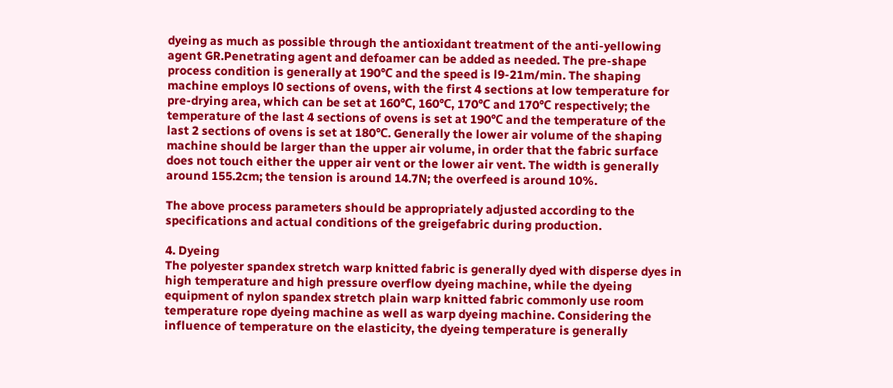dyeing as much as possible through the antioxidant treatment of the anti-yellowing agent GR.Penetrating agent and defoamer can be added as needed. The pre-shape process condition is generally at 190℃ and the speed is l9-21m/min. The shaping machine employs l0 sections of ovens, with the first 4 sections at low temperature for pre-drying area, which can be set at 160℃, 160℃, 170℃ and 170℃ respectively; the temperature of the last 4 sections of ovens is set at 190℃ and the temperature of the last 2 sections of ovens is set at 180℃. Generally the lower air volume of the shaping machine should be larger than the upper air volume, in order that the fabric surface does not touch either the upper air vent or the lower air vent. The width is generally around 155.2cm; the tension is around 14.7N; the overfeed is around 10%.

The above process parameters should be appropriately adjusted according to the specifications and actual conditions of the greigefabric during production.

4. Dyeing
The polyester spandex stretch warp knitted fabric is generally dyed with disperse dyes in high temperature and high pressure overflow dyeing machine, while the dyeing equipment of nylon spandex stretch plain warp knitted fabric commonly use room temperature rope dyeing machine as well as warp dyeing machine. Considering the influence of temperature on the elasticity, the dyeing temperature is generally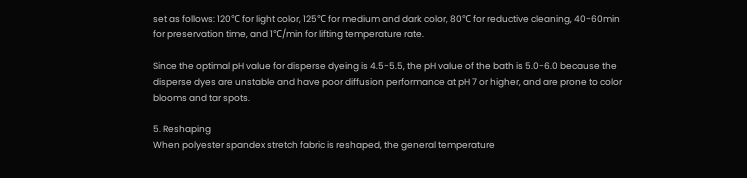set as follows: 120℃ for light color, 125℃ for medium and dark color, 80℃ for reductive cleaning, 40-60min for preservation time, and 1℃/min for lifting temperature rate.

Since the optimal pH value for disperse dyeing is 4.5-5.5, the pH value of the bath is 5.0-6.0 because the disperse dyes are unstable and have poor diffusion performance at pH 7 or higher, and are prone to color blooms and tar spots.

5. Reshaping
When polyester spandex stretch fabric is reshaped, the general temperature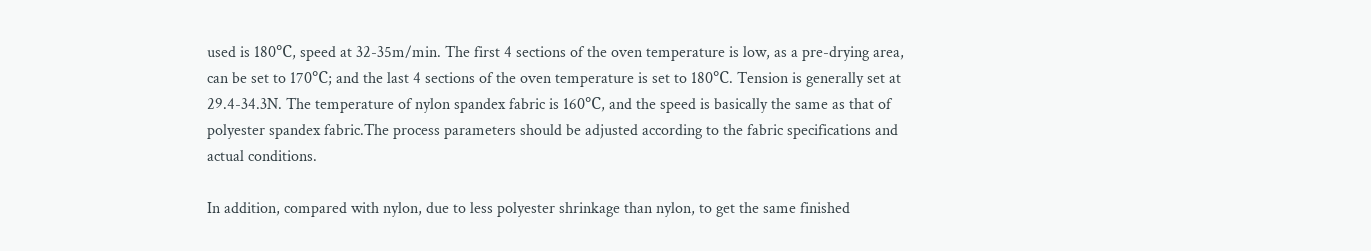used is 180℃, speed at 32-35m/min. The first 4 sections of the oven temperature is low, as a pre-drying area, can be set to 170℃; and the last 4 sections of the oven temperature is set to 180℃. Tension is generally set at 29.4-34.3N. The temperature of nylon spandex fabric is 160℃, and the speed is basically the same as that of polyester spandex fabric.The process parameters should be adjusted according to the fabric specifications and actual conditions.

In addition, compared with nylon, due to less polyester shrinkage than nylon, to get the same finished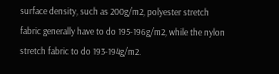surface density, such as 200g/m2, polyester stretch fabric generally have to do 195-196g/m2, while the nylon stretch fabric to do 193-194g/m2.